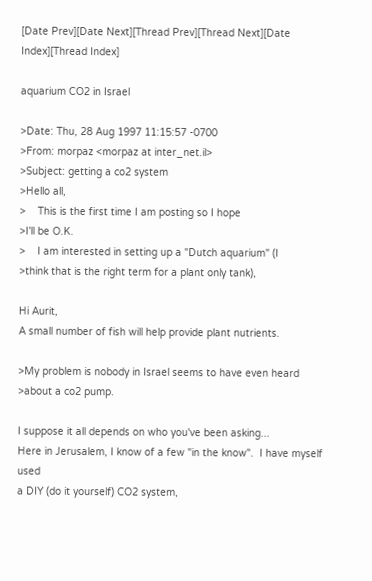[Date Prev][Date Next][Thread Prev][Thread Next][Date Index][Thread Index]

aquarium CO2 in Israel

>Date: Thu, 28 Aug 1997 11:15:57 -0700
>From: morpaz <morpaz at inter_net.il>
>Subject: getting a co2 system
>Hello all,
>    This is the first time I am posting so I hope
>I'll be O.K.
>    I am interested in setting up a "Dutch aquarium" (I
>think that is the right term for a plant only tank),

Hi Aurit,
A small number of fish will help provide plant nutrients.

>My problem is nobody in Israel seems to have even heard
>about a co2 pump.

I suppose it all depends on who you've been asking...
Here in Jerusalem, I know of a few "in the know".  I have myself used
a DIY (do it yourself) CO2 system,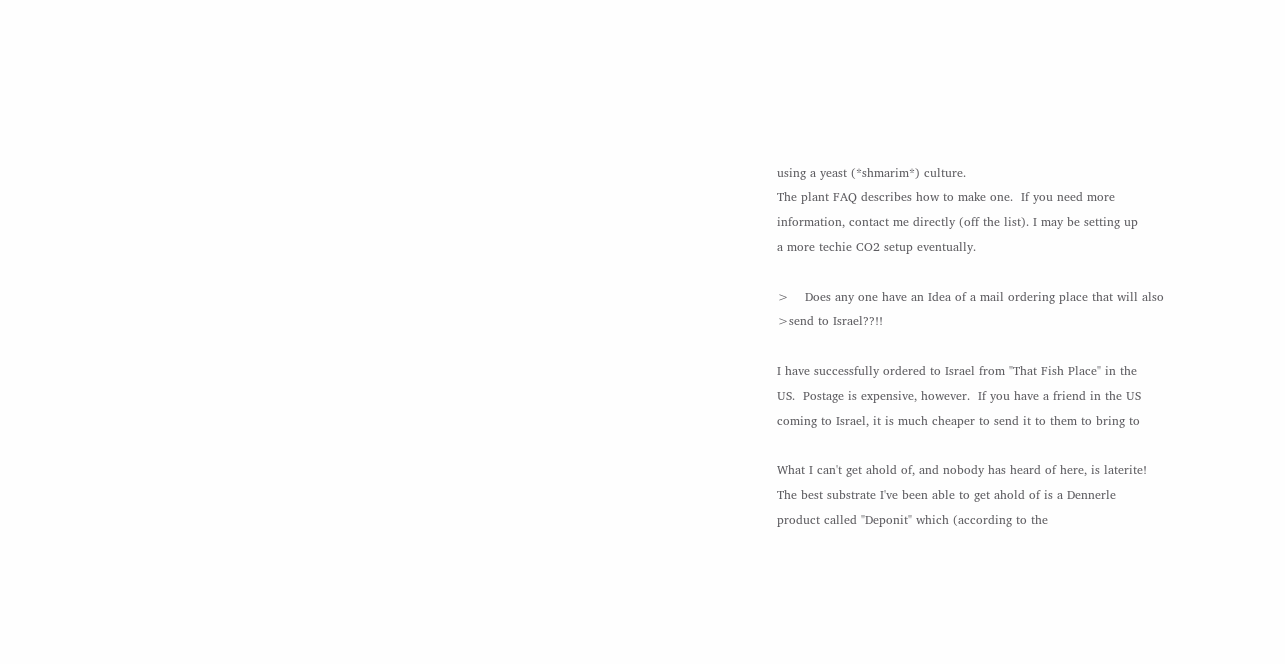using a yeast (*shmarim*) culture.
The plant FAQ describes how to make one.  If you need more
information, contact me directly (off the list). I may be setting up
a more techie CO2 setup eventually.

>    Does any one have an Idea of a mail ordering place that will also
>send to Israel??!!

I have successfully ordered to Israel from "That Fish Place" in the
US.  Postage is expensive, however.  If you have a friend in the US
coming to Israel, it is much cheaper to send it to them to bring to

What I can't get ahold of, and nobody has heard of here, is laterite!
The best substrate I've been able to get ahold of is a Dennerle
product called "Deponit" which (according to the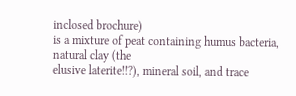inclosed brochure)
is a mixture of peat containing humus bacteria, natural clay (the
elusive laterite!!?), mineral soil, and trace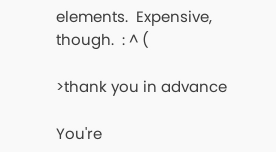elements.  Expensive,
though.  : ^ (

>thank you in advance

You're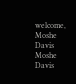welcome,
Moshe Davis
Moshe Davis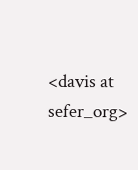<davis at sefer_org>